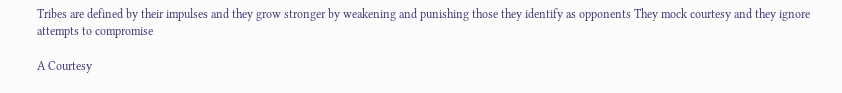Tribes are defined by their impulses and they grow stronger by weakening and punishing those they identify as opponents They mock courtesy and they ignore attempts to compromise

A Courtesy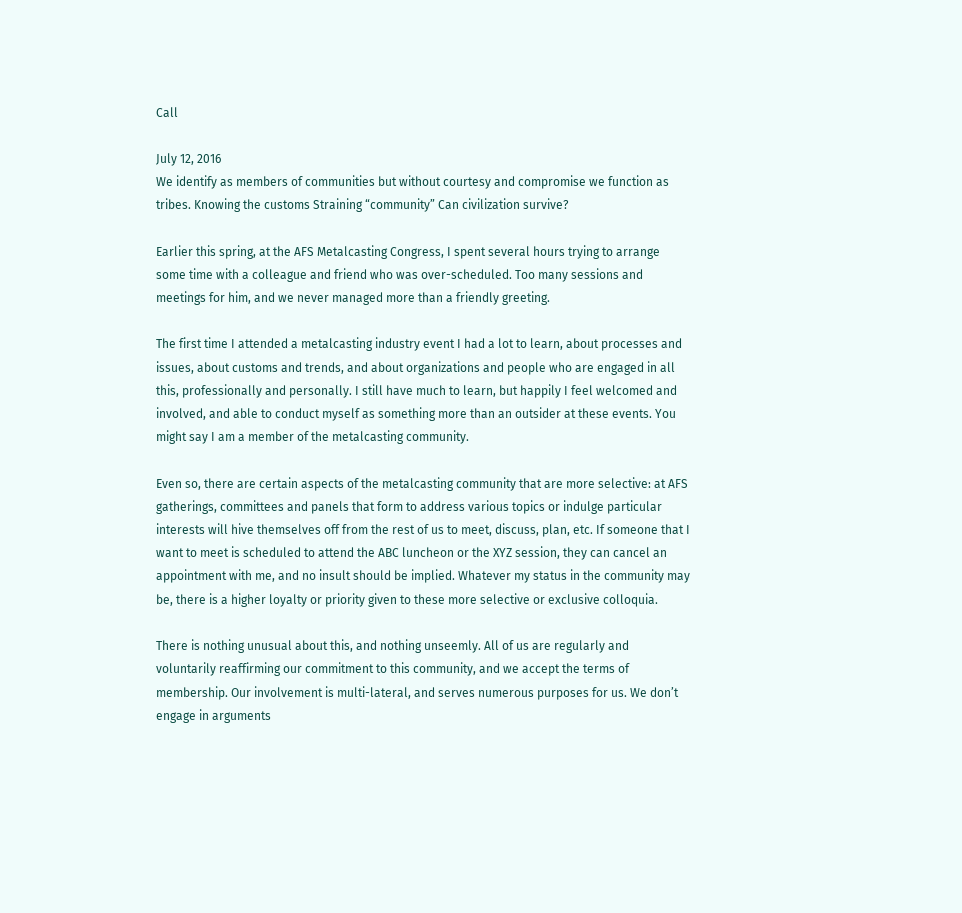Call

July 12, 2016
We identify as members of communities but without courtesy and compromise we function as tribes. Knowing the customs Straining “community” Can civilization survive?

Earlier this spring, at the AFS Metalcasting Congress, I spent several hours trying to arrange some time with a colleague and friend who was over-scheduled. Too many sessions and meetings for him, and we never managed more than a friendly greeting.

The first time I attended a metalcasting industry event I had a lot to learn, about processes and issues, about customs and trends, and about organizations and people who are engaged in all this, professionally and personally. I still have much to learn, but happily I feel welcomed and involved, and able to conduct myself as something more than an outsider at these events. You might say I am a member of the metalcasting community.

Even so, there are certain aspects of the metalcasting community that are more selective: at AFS gatherings, committees and panels that form to address various topics or indulge particular interests will hive themselves off from the rest of us to meet, discuss, plan, etc. If someone that I want to meet is scheduled to attend the ABC luncheon or the XYZ session, they can cancel an appointment with me, and no insult should be implied. Whatever my status in the community may be, there is a higher loyalty or priority given to these more selective or exclusive colloquia.

There is nothing unusual about this, and nothing unseemly. All of us are regularly and voluntarily reaffirming our commitment to this community, and we accept the terms of membership. Our involvement is multi-lateral, and serves numerous purposes for us. We don’t engage in arguments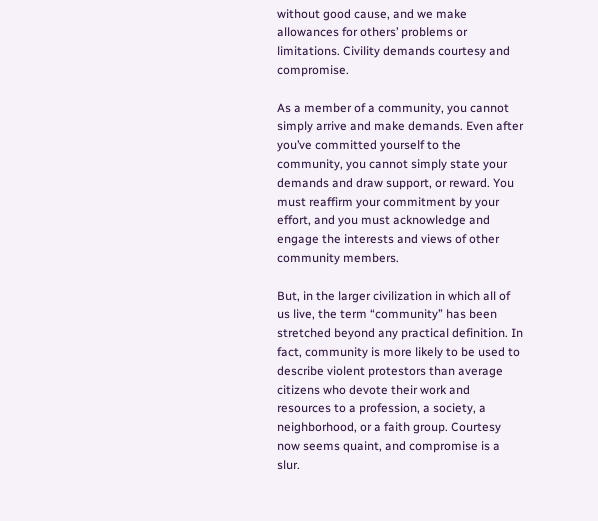without good cause, and we make allowances for others’ problems or limitations. Civility demands courtesy and compromise.

As a member of a community, you cannot simply arrive and make demands. Even after you’ve committed yourself to the community, you cannot simply state your demands and draw support, or reward. You must reaffirm your commitment by your effort, and you must acknowledge and engage the interests and views of other community members.

But, in the larger civilization in which all of us live, the term “community” has been stretched beyond any practical definition. In fact, community is more likely to be used to describe violent protestors than average citizens who devote their work and resources to a profession, a society, a neighborhood, or a faith group. Courtesy now seems quaint, and compromise is a slur.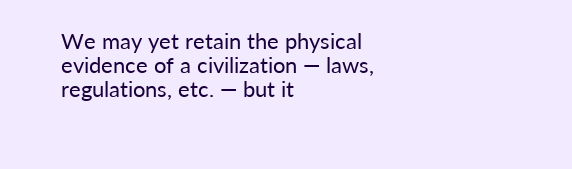We may yet retain the physical evidence of a civilization — laws, regulations, etc. — but it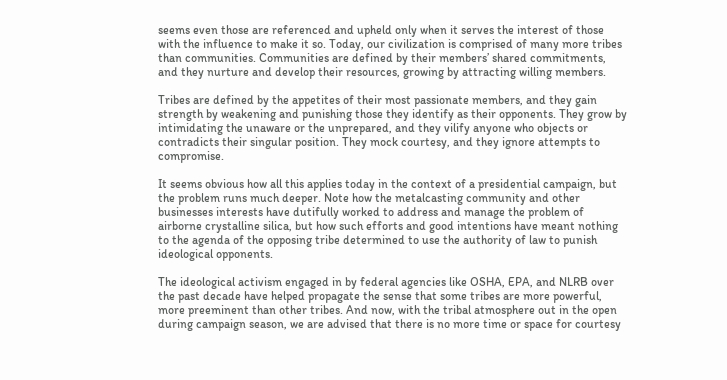seems even those are referenced and upheld only when it serves the interest of those with the influence to make it so. Today, our civilization is comprised of many more tribes than communities. Communities are defined by their members’ shared commitments, and they nurture and develop their resources, growing by attracting willing members.

Tribes are defined by the appetites of their most passionate members, and they gain strength by weakening and punishing those they identify as their opponents. They grow by intimidating the unaware or the unprepared, and they vilify anyone who objects or contradicts their singular position. They mock courtesy, and they ignore attempts to compromise.

It seems obvious how all this applies today in the context of a presidential campaign, but the problem runs much deeper. Note how the metalcasting community and other businesses interests have dutifully worked to address and manage the problem of airborne crystalline silica, but how such efforts and good intentions have meant nothing to the agenda of the opposing tribe determined to use the authority of law to punish ideological opponents.

The ideological activism engaged in by federal agencies like OSHA, EPA, and NLRB over the past decade have helped propagate the sense that some tribes are more powerful, more preeminent than other tribes. And now, with the tribal atmosphere out in the open during campaign season, we are advised that there is no more time or space for courtesy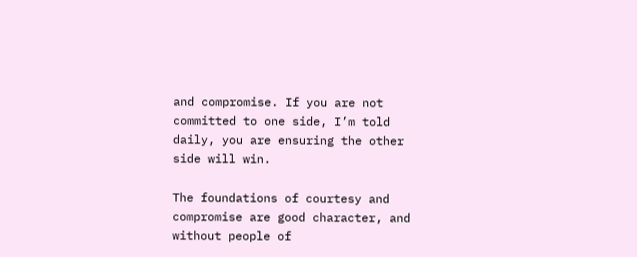and compromise. If you are not committed to one side, I’m told daily, you are ensuring the other side will win.

The foundations of courtesy and compromise are good character, and without people of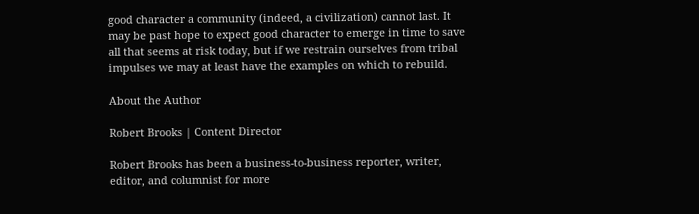good character a community (indeed, a civilization) cannot last. It may be past hope to expect good character to emerge in time to save all that seems at risk today, but if we restrain ourselves from tribal impulses we may at least have the examples on which to rebuild.

About the Author

Robert Brooks | Content Director

Robert Brooks has been a business-to-business reporter, writer, editor, and columnist for more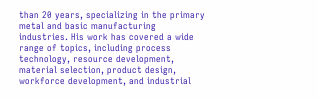than 20 years, specializing in the primary metal and basic manufacturing industries. His work has covered a wide range of topics, including process technology, resource development, material selection, product design, workforce development, and industrial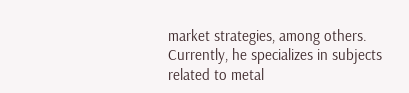market strategies, among others. Currently, he specializes in subjects related to metal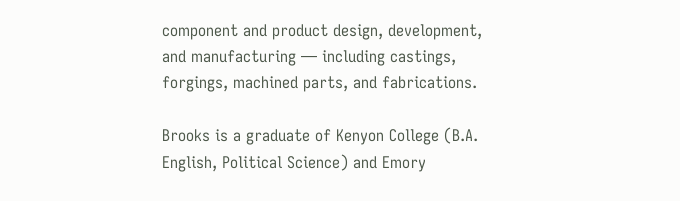component and product design, development, and manufacturing — including castings, forgings, machined parts, and fabrications.

Brooks is a graduate of Kenyon College (B.A. English, Political Science) and Emory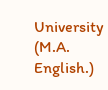University (M.A. English.)